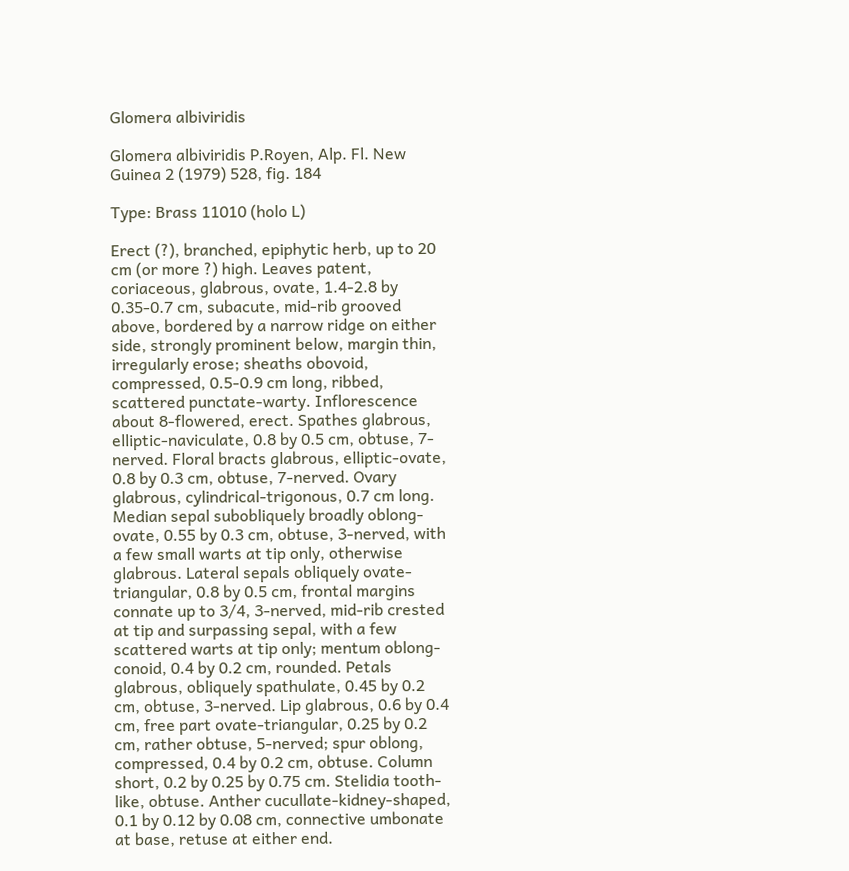Glomera albiviridis

Glomera albiviridis P.Royen, Alp. Fl. New Guinea 2 (1979) 528, fig. 184

Type: Brass 11010 (holo L)

Erect (?), branched, epiphytic herb, up to 20 cm (or more ?) high. Leaves patent, coriaceous, glabrous, ovate, 1.4-2.8 by 0.35-0.7 cm, subacute, mid-rib grooved above, bordered by a narrow ridge on either side, strongly prominent below, margin thin, irregularly erose; sheaths obovoid, compressed, 0.5-0.9 cm long, ribbed, scattered punctate-warty. Inflorescence about 8-flowered, erect. Spathes glabrous, elliptic-naviculate, 0.8 by 0.5 cm, obtuse, 7-nerved. Floral bracts glabrous, elliptic-ovate, 0.8 by 0.3 cm, obtuse, 7-nerved. Ovary glabrous, cylindrical-trigonous, 0.7 cm long. Median sepal subobliquely broadly oblong-ovate, 0.55 by 0.3 cm, obtuse, 3-nerved, with a few small warts at tip only, otherwise glabrous. Lateral sepals obliquely ovate-triangular, 0.8 by 0.5 cm, frontal margins connate up to 3/4, 3-nerved, mid-rib crested at tip and surpassing sepal, with a few scattered warts at tip only; mentum oblong-conoid, 0.4 by 0.2 cm, rounded. Petals glabrous, obliquely spathulate, 0.45 by 0.2 cm, obtuse, 3-nerved. Lip glabrous, 0.6 by 0.4 cm, free part ovate-triangular, 0.25 by 0.2 cm, rather obtuse, 5-nerved; spur oblong, compressed, 0.4 by 0.2 cm, obtuse. Column short, 0.2 by 0.25 by 0.75 cm. Stelidia tooth-like, obtuse. Anther cucullate-kidney-shaped, 0.1 by 0.12 by 0.08 cm, connective umbonate at base, retuse at either end.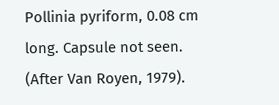Pollinia pyriform, 0.08 cm long. Capsule not seen. (After Van Royen, 1979).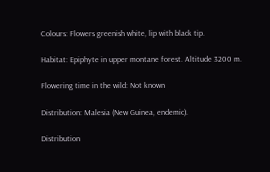Colours: Flowers greenish white, lip with black tip.

Habitat: Epiphyte in upper montane forest. Altitude 3200 m.

Flowering time in the wild: Not known

Distribution: Malesia (New Guinea, endemic).

Distribution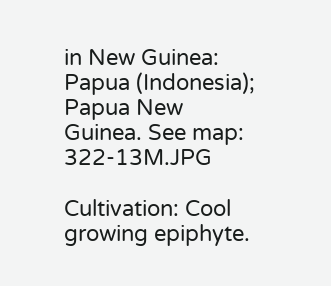in New Guinea: Papua (Indonesia); Papua New Guinea. See map: 322-13M.JPG

Cultivation: Cool growing epiphyte.